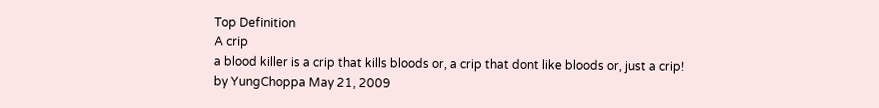Top Definition
A crip
a blood killer is a crip that kills bloods or, a crip that dont like bloods or, just a crip!
by YungChoppa May 21, 2009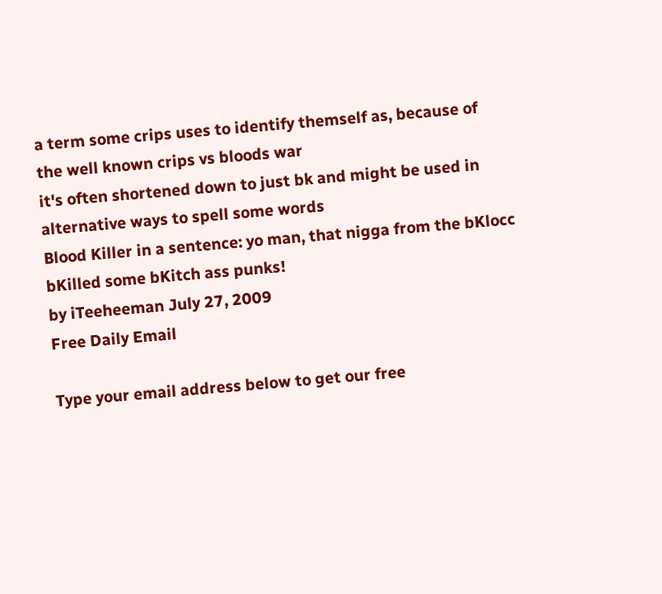a term some crips uses to identify themself as, because of the well known crips vs bloods war
it's often shortened down to just bk and might be used in alternative ways to spell some words
Blood Killer in a sentence: yo man, that nigga from the bKlocc bKilled some bKitch ass punks!
by iTeeheeman July 27, 2009
Free Daily Email

Type your email address below to get our free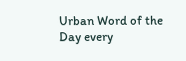Urban Word of the Day every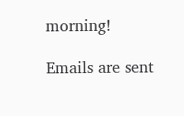morning!

Emails are sent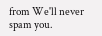from We'll never spam you.